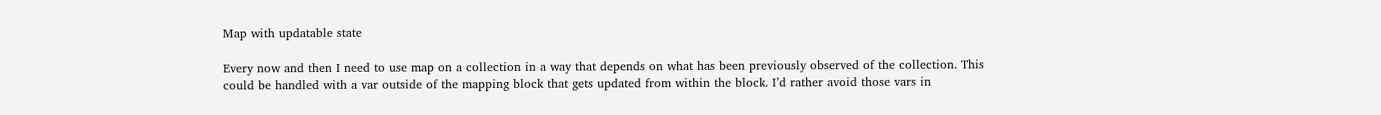Map with updatable state

Every now and then I need to use map on a collection in a way that depends on what has been previously observed of the collection. This could be handled with a var outside of the mapping block that gets updated from within the block. I’d rather avoid those vars in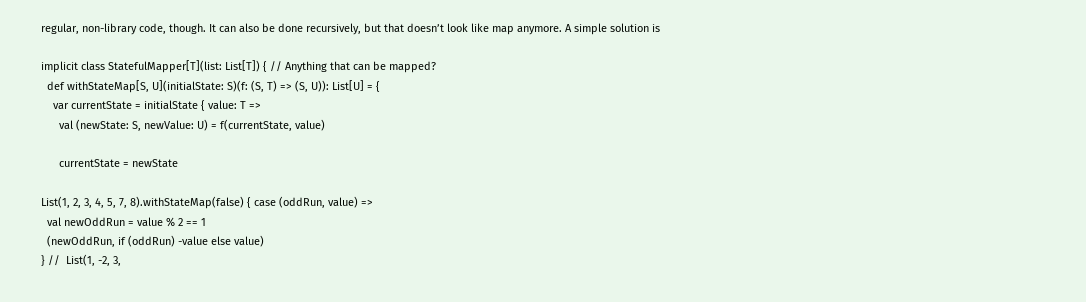regular, non-library code, though. It can also be done recursively, but that doesn’t look like map anymore. A simple solution is

implicit class StatefulMapper[T](list: List[T]) { // Anything that can be mapped?
  def withStateMap[S, U](initialState: S)(f: (S, T) => (S, U)): List[U] = {
    var currentState = initialState { value: T =>
      val (newState: S, newValue: U) = f(currentState, value)

      currentState = newState

List(1, 2, 3, 4, 5, 7, 8).withStateMap(false) { case (oddRun, value) =>
  val newOddRun = value % 2 == 1
  (newOddRun, if (oddRun) -value else value)
} //  List(1, -2, 3,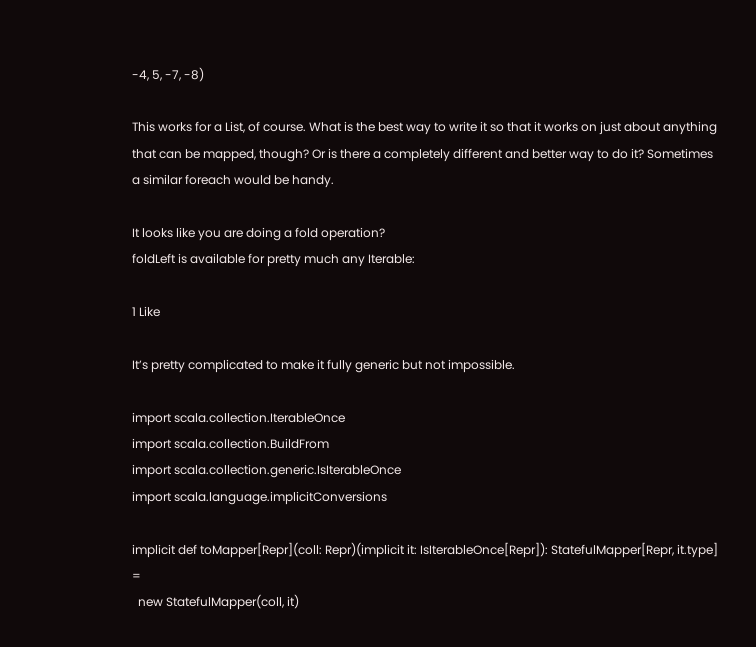-4, 5, -7, -8)

This works for a List, of course. What is the best way to write it so that it works on just about anything that can be mapped, though? Or is there a completely different and better way to do it? Sometimes a similar foreach would be handy.

It looks like you are doing a fold operation?
foldLeft is available for pretty much any Iterable:

1 Like

It’s pretty complicated to make it fully generic but not impossible.

import scala.collection.IterableOnce
import scala.collection.BuildFrom
import scala.collection.generic.IsIterableOnce
import scala.language.implicitConversions

implicit def toMapper[Repr](coll: Repr)(implicit it: IsIterableOnce[Repr]): StatefulMapper[Repr, it.type] =
  new StatefulMapper(coll, it)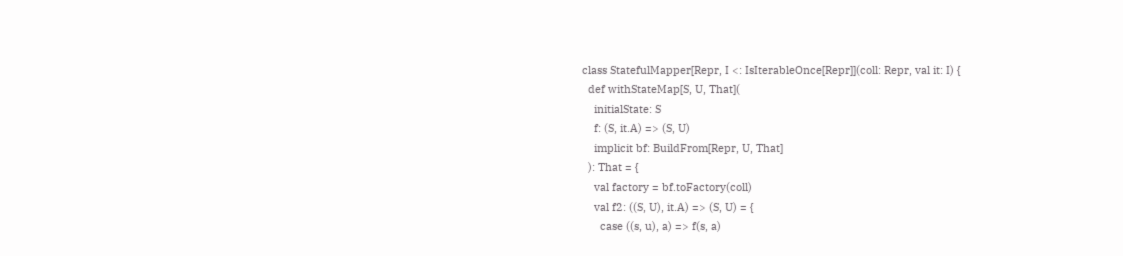class StatefulMapper[Repr, I <: IsIterableOnce[Repr]](coll: Repr, val it: I) {
  def withStateMap[S, U, That](
    initialState: S
    f: (S, it.A) => (S, U)
    implicit bf: BuildFrom[Repr, U, That]
  ): That = {
    val factory = bf.toFactory(coll)
    val f2: ((S, U), it.A) => (S, U) = {
      case ((s, u), a) => f(s, a)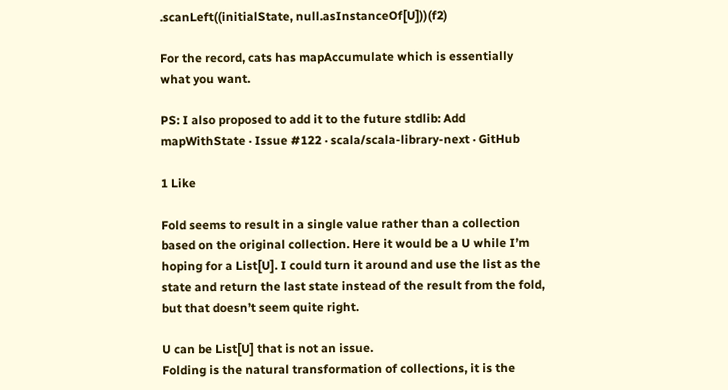.scanLeft((initialState, null.asInstanceOf[U]))(f2)

For the record, cats has mapAccumulate which is essentially what you want.

PS: I also proposed to add it to the future stdlib: Add mapWithState · Issue #122 · scala/scala-library-next · GitHub

1 Like

Fold seems to result in a single value rather than a collection based on the original collection. Here it would be a U while I’m hoping for a List[U]. I could turn it around and use the list as the state and return the last state instead of the result from the fold, but that doesn’t seem quite right.

U can be List[U] that is not an issue.
Folding is the natural transformation of collections, it is the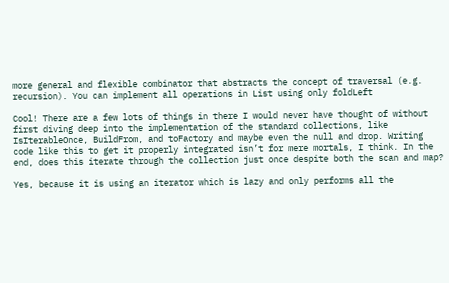more general and flexible combinator that abstracts the concept of traversal (e.g. recursion). You can implement all operations in List using only foldLeft

Cool! There are a few lots of things in there I would never have thought of without first diving deep into the implementation of the standard collections, like IsIterableOnce, BuildFrom, and toFactory and maybe even the null and drop. Writing code like this to get it properly integrated isn’t for mere mortals, I think. In the end, does this iterate through the collection just once despite both the scan and map?

Yes, because it is using an iterator which is lazy and only performs all the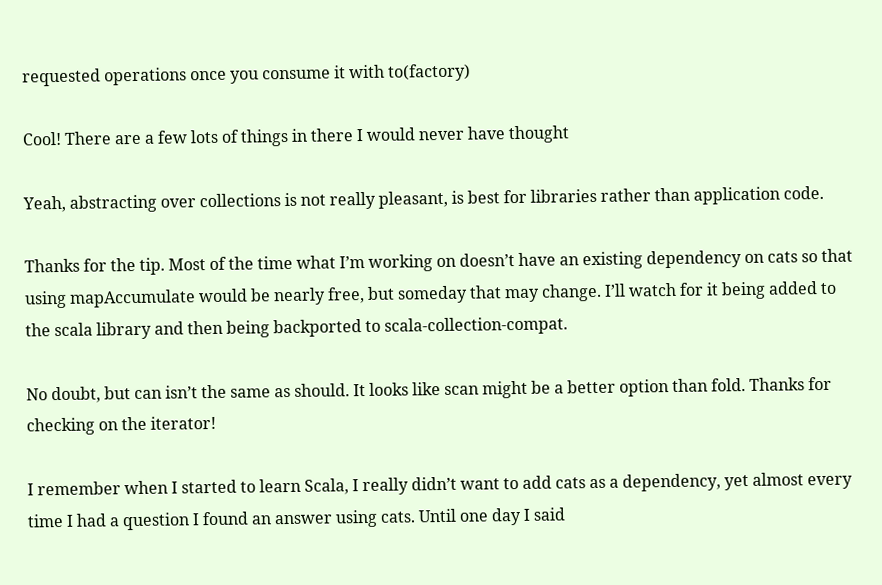requested operations once you consume it with to(factory)

Cool! There are a few lots of things in there I would never have thought

Yeah, abstracting over collections is not really pleasant, is best for libraries rather than application code.

Thanks for the tip. Most of the time what I’m working on doesn’t have an existing dependency on cats so that using mapAccumulate would be nearly free, but someday that may change. I’ll watch for it being added to the scala library and then being backported to scala-collection-compat.

No doubt, but can isn’t the same as should. It looks like scan might be a better option than fold. Thanks for checking on the iterator!

I remember when I started to learn Scala, I really didn’t want to add cats as a dependency, yet almost every time I had a question I found an answer using cats. Until one day I said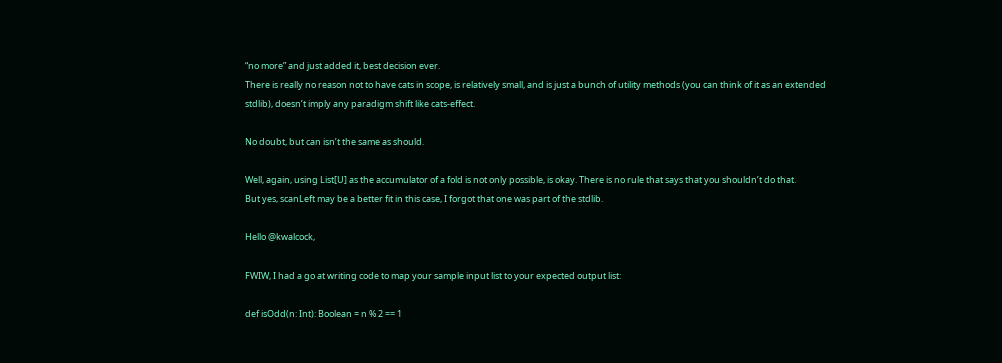“no more” and just added it, best decision ever.
There is really no reason not to have cats in scope, is relatively small, and is just a bunch of utility methods (you can think of it as an extended stdlib), doesn’t imply any paradigm shift like cats-effect.

No doubt, but can isn’t the same as should.

Well, again, using List[U] as the accumulator of a fold is not only possible, is okay. There is no rule that says that you shouldn’t do that.
But yes, scanLeft may be a better fit in this case, I forgot that one was part of the stdlib.

Hello @kwalcock,

FWIW, I had a go at writing code to map your sample input list to your expected output list:

def isOdd(n: Int): Boolean = n % 2 == 1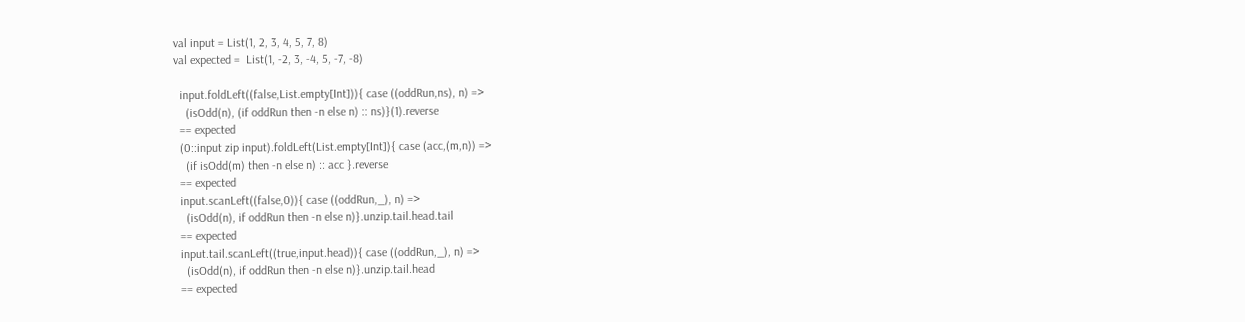val input = List(1, 2, 3, 4, 5, 7, 8)
val expected =  List(1, -2, 3, -4, 5, -7, -8)

  input.foldLeft((false,List.empty[Int])){ case ((oddRun,ns), n) =>
    (isOdd(n), (if oddRun then -n else n) :: ns)}(1).reverse
  == expected
  (0::input zip input).foldLeft(List.empty[Int]){ case (acc,(m,n)) =>
    (if isOdd(m) then -n else n) :: acc }.reverse
  == expected
  input.scanLeft((false,0)){ case ((oddRun,_), n) =>
    (isOdd(n), if oddRun then -n else n)}.unzip.tail.head.tail
  == expected
  input.tail.scanLeft((true,input.head)){ case ((oddRun,_), n) =>
    (isOdd(n), if oddRun then -n else n)}.unzip.tail.head
  == expected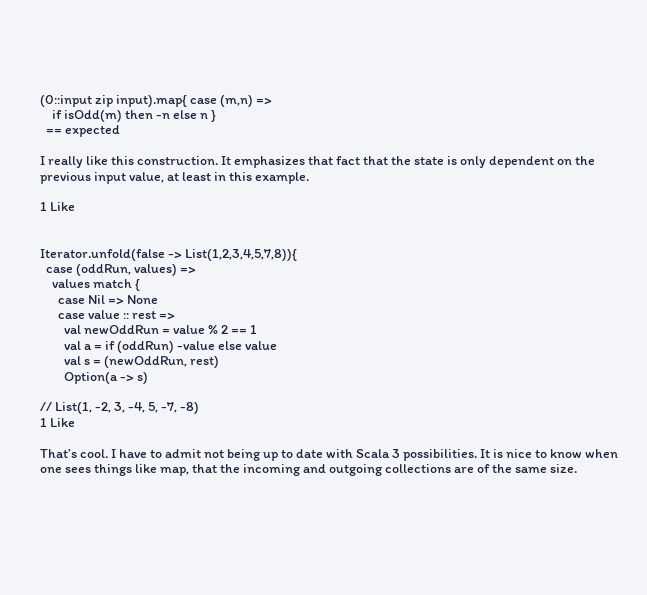(0::input zip input).map{ case (m,n) =>
    if isOdd(m) then -n else n }
  == expected

I really like this construction. It emphasizes that fact that the state is only dependent on the previous input value, at least in this example.

1 Like


Iterator.unfold(false -> List(1,2,3,4,5,7,8)){
  case (oddRun, values) =>
    values match {
      case Nil => None
      case value :: rest =>
        val newOddRun = value % 2 == 1
        val a = if (oddRun) -value else value
        val s = (newOddRun, rest)
        Option(a -> s)

// List(1, -2, 3, -4, 5, -7, -8)
1 Like

That’s cool. I have to admit not being up to date with Scala 3 possibilities. It is nice to know when one sees things like map, that the incoming and outgoing collections are of the same size.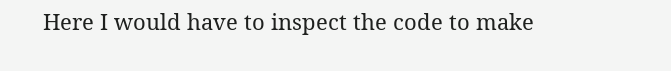Here I would have to inspect the code to make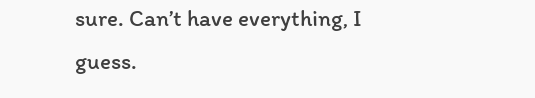sure. Can’t have everything, I guess.